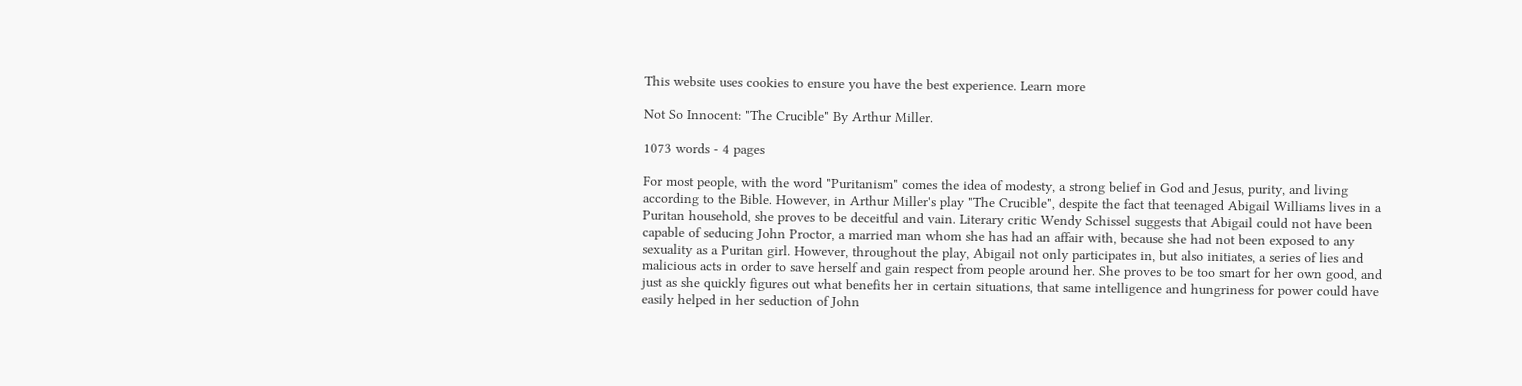This website uses cookies to ensure you have the best experience. Learn more

Not So Innocent: "The Crucible" By Arthur Miller.

1073 words - 4 pages

For most people, with the word "Puritanism" comes the idea of modesty, a strong belief in God and Jesus, purity, and living according to the Bible. However, in Arthur Miller's play "The Crucible", despite the fact that teenaged Abigail Williams lives in a Puritan household, she proves to be deceitful and vain. Literary critic Wendy Schissel suggests that Abigail could not have been capable of seducing John Proctor, a married man whom she has had an affair with, because she had not been exposed to any sexuality as a Puritan girl. However, throughout the play, Abigail not only participates in, but also initiates, a series of lies and malicious acts in order to save herself and gain respect from people around her. She proves to be too smart for her own good, and just as she quickly figures out what benefits her in certain situations, that same intelligence and hungriness for power could have easily helped in her seduction of John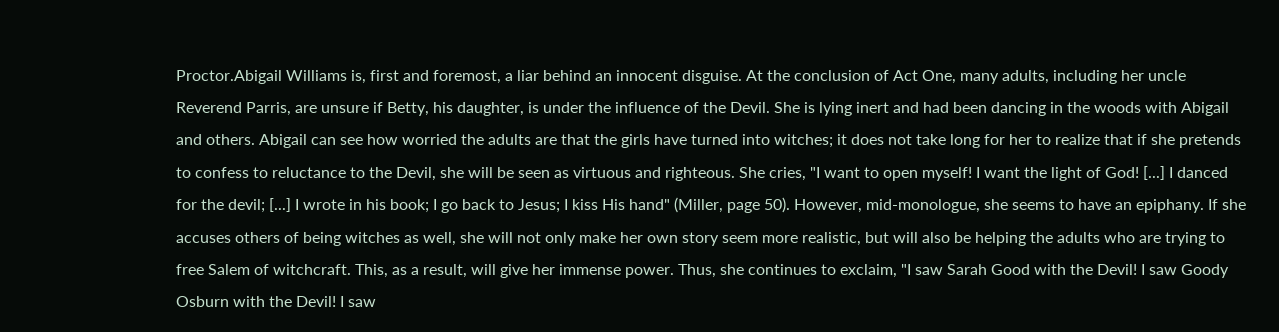Proctor.Abigail Williams is, first and foremost, a liar behind an innocent disguise. At the conclusion of Act One, many adults, including her uncle Reverend Parris, are unsure if Betty, his daughter, is under the influence of the Devil. She is lying inert and had been dancing in the woods with Abigail and others. Abigail can see how worried the adults are that the girls have turned into witches; it does not take long for her to realize that if she pretends to confess to reluctance to the Devil, she will be seen as virtuous and righteous. She cries, "I want to open myself! I want the light of God! [...] I danced for the devil; [...] I wrote in his book; I go back to Jesus; I kiss His hand" (Miller, page 50). However, mid-monologue, she seems to have an epiphany. If she accuses others of being witches as well, she will not only make her own story seem more realistic, but will also be helping the adults who are trying to free Salem of witchcraft. This, as a result, will give her immense power. Thus, she continues to exclaim, "I saw Sarah Good with the Devil! I saw Goody Osburn with the Devil! I saw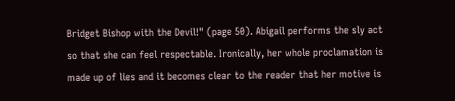Bridget Bishop with the Devil!" (page 50). Abigail performs the sly act so that she can feel respectable. Ironically, her whole proclamation is made up of lies and it becomes clear to the reader that her motive is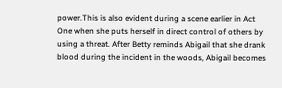power.This is also evident during a scene earlier in Act One when she puts herself in direct control of others by using a threat. After Betty reminds Abigail that she drank blood during the incident in the woods, Abigail becomes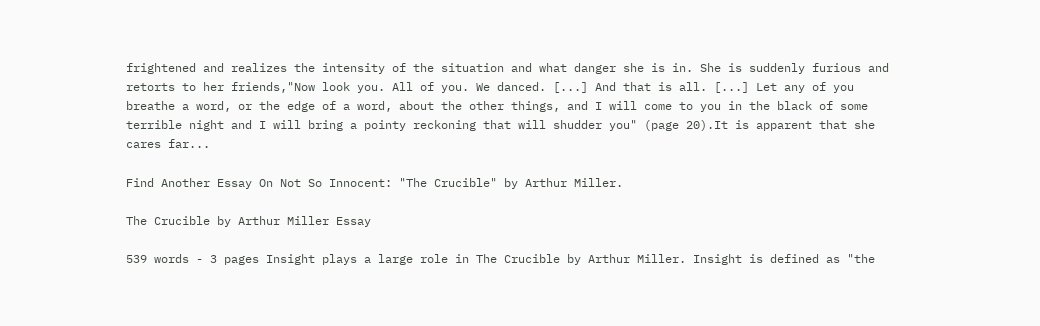frightened and realizes the intensity of the situation and what danger she is in. She is suddenly furious and retorts to her friends,"Now look you. All of you. We danced. [...] And that is all. [...] Let any of you breathe a word, or the edge of a word, about the other things, and I will come to you in the black of some terrible night and I will bring a pointy reckoning that will shudder you" (page 20).It is apparent that she cares far...

Find Another Essay On Not So Innocent: "The Crucible" by Arthur Miller.

The Crucible by Arthur Miller Essay

539 words - 3 pages Insight plays a large role in The Crucible by Arthur Miller. Insight is defined as "the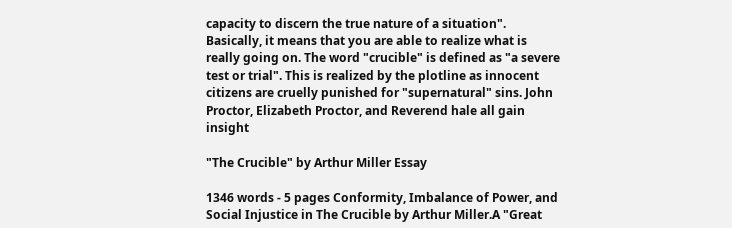capacity to discern the true nature of a situation". Basically, it means that you are able to realize what is really going on. The word "crucible" is defined as "a severe test or trial". This is realized by the plotline as innocent citizens are cruelly punished for "supernatural" sins. John Proctor, Elizabeth Proctor, and Reverend hale all gain insight

"The Crucible" by Arthur Miller Essay

1346 words - 5 pages Conformity, Imbalance of Power, and Social Injustice in The Crucible by Arthur Miller.A "Great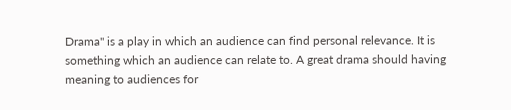Drama" is a play in which an audience can find personal relevance. It is something which an audience can relate to. A great drama should having meaning to audiences for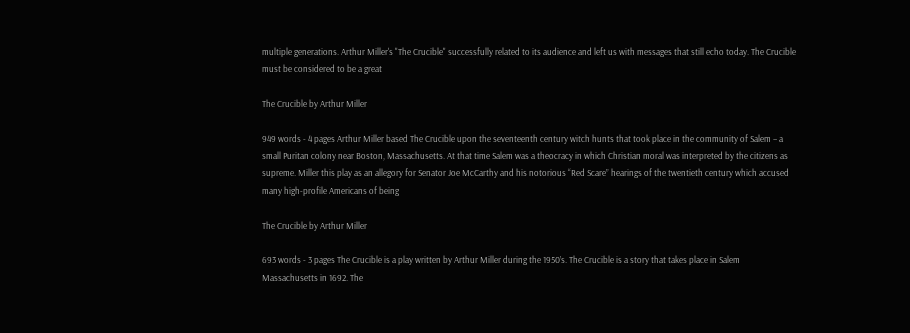multiple generations. Arthur Miller's "The Crucible" successfully related to its audience and left us with messages that still echo today. The Crucible must be considered to be a great

The Crucible by Arthur Miller

949 words - 4 pages Arthur Miller based The Crucible upon the seventeenth century witch hunts that took place in the community of Salem – a small Puritan colony near Boston, Massachusetts. At that time Salem was a theocracy in which Christian moral was interpreted by the citizens as supreme. Miller this play as an allegory for Senator Joe McCarthy and his notorious “Red Scare” hearings of the twentieth century which accused many high-profile Americans of being

The Crucible by Arthur Miller

693 words - 3 pages The Crucible is a play written by Arthur Miller during the 1950’s. The Crucible is a story that takes place in Salem Massachusetts in 1692. The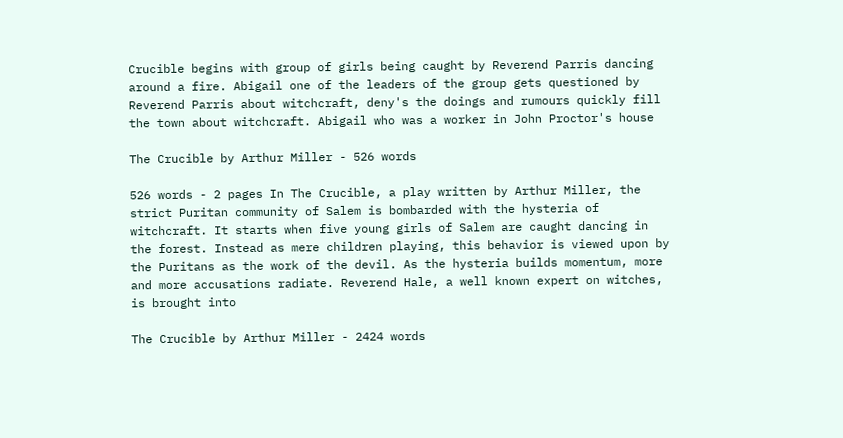Crucible begins with group of girls being caught by Reverend Parris dancing around a fire. Abigail one of the leaders of the group gets questioned by Reverend Parris about witchcraft, deny's the doings and rumours quickly fill the town about witchcraft. Abigail who was a worker in John Proctor's house

The Crucible by Arthur Miller - 526 words

526 words - 2 pages In The Crucible, a play written by Arthur Miller, the strict Puritan community of Salem is bombarded with the hysteria of witchcraft. It starts when five young girls of Salem are caught dancing in the forest. Instead as mere children playing, this behavior is viewed upon by the Puritans as the work of the devil. As the hysteria builds momentum, more and more accusations radiate. Reverend Hale, a well known expert on witches, is brought into

The Crucible by Arthur Miller - 2424 words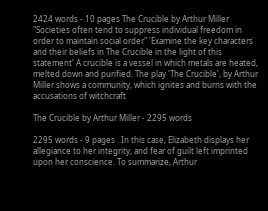2424 words - 10 pages The Crucible by Arthur Miller "Societies often tend to suppress individual freedom in order to maintain social order" 'Examine the key characters and their beliefs in The Crucible in the light of this statement' A crucible is a vessel in which metals are heated, melted down and purified. The play 'The Crucible', by Arthur Miller shows a community, which ignites and burns with the accusations of witchcraft

The Crucible by Arthur Miller - 2295 words

2295 words - 9 pages . In this case, Elizabeth displays her allegiance to her integrity, and fear of guilt left imprinted upon her conscience. To summarize, Arthur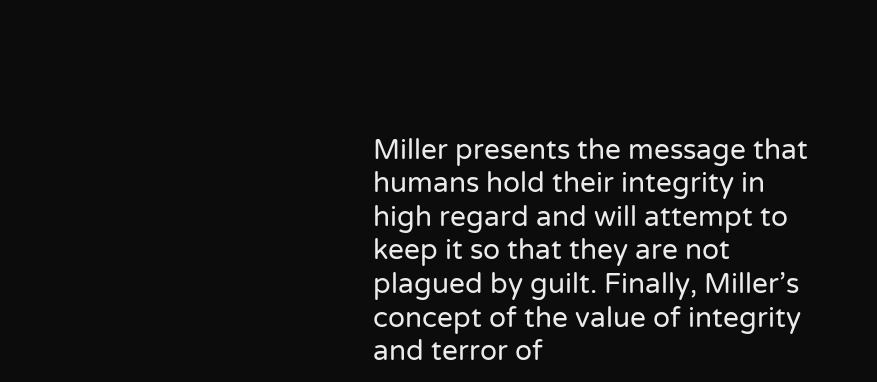Miller presents the message that humans hold their integrity in high regard and will attempt to keep it so that they are not plagued by guilt. Finally, Miller’s concept of the value of integrity and terror of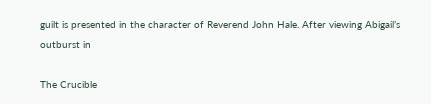guilt is presented in the character of Reverend John Hale. After viewing Abigail’s outburst in

The Crucible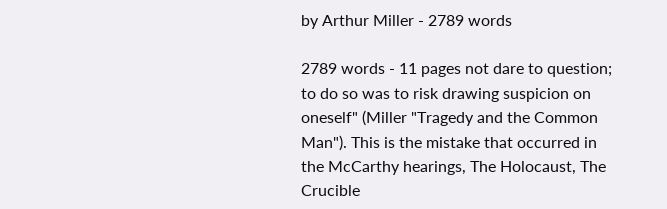by Arthur Miller - 2789 words

2789 words - 11 pages not dare to question; to do so was to risk drawing suspicion on oneself" (Miller "Tragedy and the Common Man"). This is the mistake that occurred in the McCarthy hearings, The Holocaust, The Crucible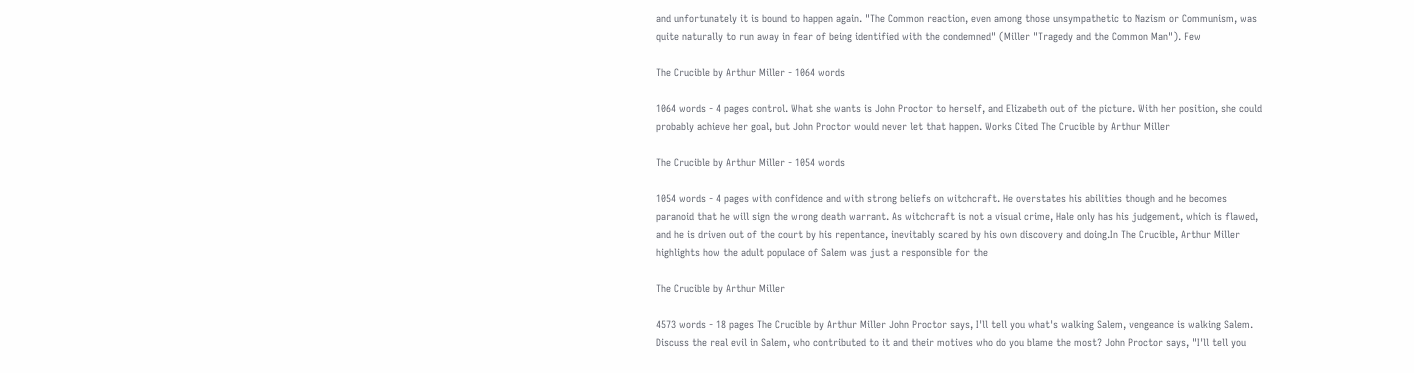and unfortunately it is bound to happen again. "The Common reaction, even among those unsympathetic to Nazism or Communism, was quite naturally to run away in fear of being identified with the condemned" (Miller "Tragedy and the Common Man"). Few

The Crucible by Arthur Miller - 1064 words

1064 words - 4 pages control. What she wants is John Proctor to herself, and Elizabeth out of the picture. With her position, she could probably achieve her goal, but John Proctor would never let that happen. Works Cited The Crucible by Arthur Miller

The Crucible by Arthur Miller - 1054 words

1054 words - 4 pages with confidence and with strong beliefs on witchcraft. He overstates his abilities though and he becomes paranoid that he will sign the wrong death warrant. As witchcraft is not a visual crime, Hale only has his judgement, which is flawed, and he is driven out of the court by his repentance, inevitably scared by his own discovery and doing.In The Crucible, Arthur Miller highlights how the adult populace of Salem was just a responsible for the

The Crucible by Arthur Miller

4573 words - 18 pages The Crucible by Arthur Miller John Proctor says, I'll tell you what's walking Salem, vengeance is walking Salem. Discuss the real evil in Salem, who contributed to it and their motives who do you blame the most? John Proctor says, "I'll tell you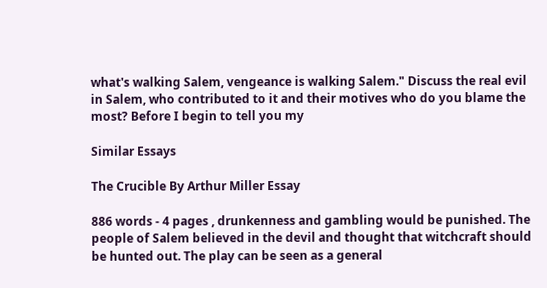what's walking Salem, vengeance is walking Salem." Discuss the real evil in Salem, who contributed to it and their motives who do you blame the most? Before I begin to tell you my

Similar Essays

The Crucible By Arthur Miller Essay

886 words - 4 pages , drunkenness and gambling would be punished. The people of Salem believed in the devil and thought that witchcraft should be hunted out. The play can be seen as a general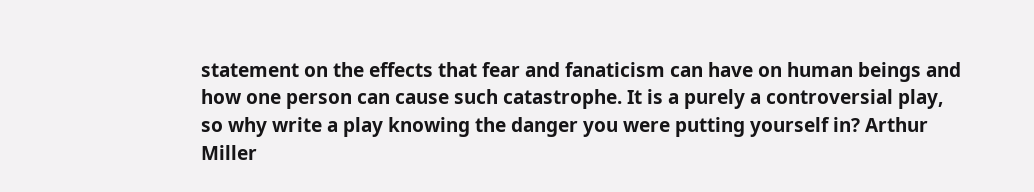statement on the effects that fear and fanaticism can have on human beings and how one person can cause such catastrophe. It is a purely a controversial play, so why write a play knowing the danger you were putting yourself in? Arthur Miller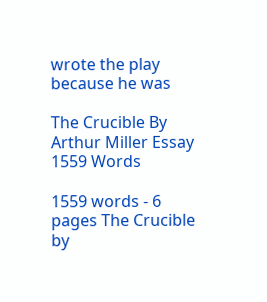wrote the play because he was

The Crucible By Arthur Miller Essay 1559 Words

1559 words - 6 pages The Crucible by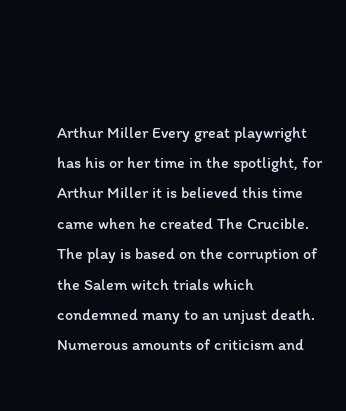Arthur Miller Every great playwright has his or her time in the spotlight, for Arthur Miller it is believed this time came when he created The Crucible. The play is based on the corruption of the Salem witch trials which condemned many to an unjust death. Numerous amounts of criticism and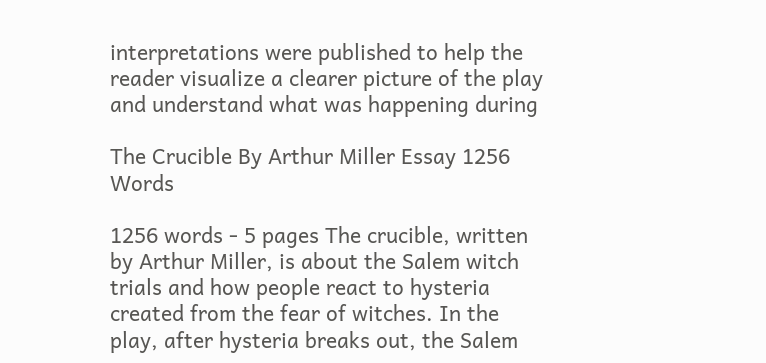interpretations were published to help the reader visualize a clearer picture of the play and understand what was happening during

The Crucible By Arthur Miller Essay 1256 Words

1256 words - 5 pages The crucible, written by Arthur Miller, is about the Salem witch trials and how people react to hysteria created from the fear of witches. In the play, after hysteria breaks out, the Salem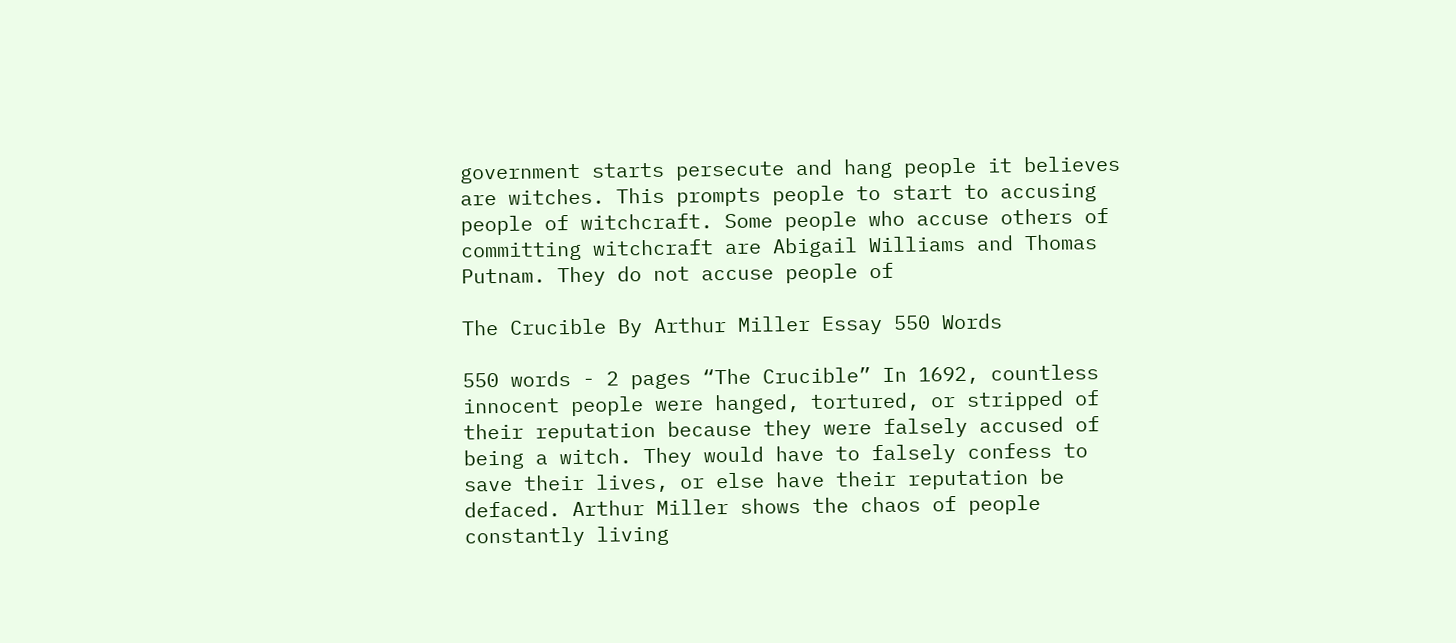government starts persecute and hang people it believes are witches. This prompts people to start to accusing people of witchcraft. Some people who accuse others of committing witchcraft are Abigail Williams and Thomas Putnam. They do not accuse people of

The Crucible By Arthur Miller Essay 550 Words

550 words - 2 pages “The Crucible” In 1692, countless innocent people were hanged, tortured, or stripped of their reputation because they were falsely accused of being a witch. They would have to falsely confess to save their lives, or else have their reputation be defaced. Arthur Miller shows the chaos of people constantly living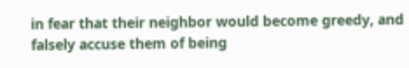in fear that their neighbor would become greedy, and falsely accuse them of being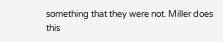something that they were not. Miller does this